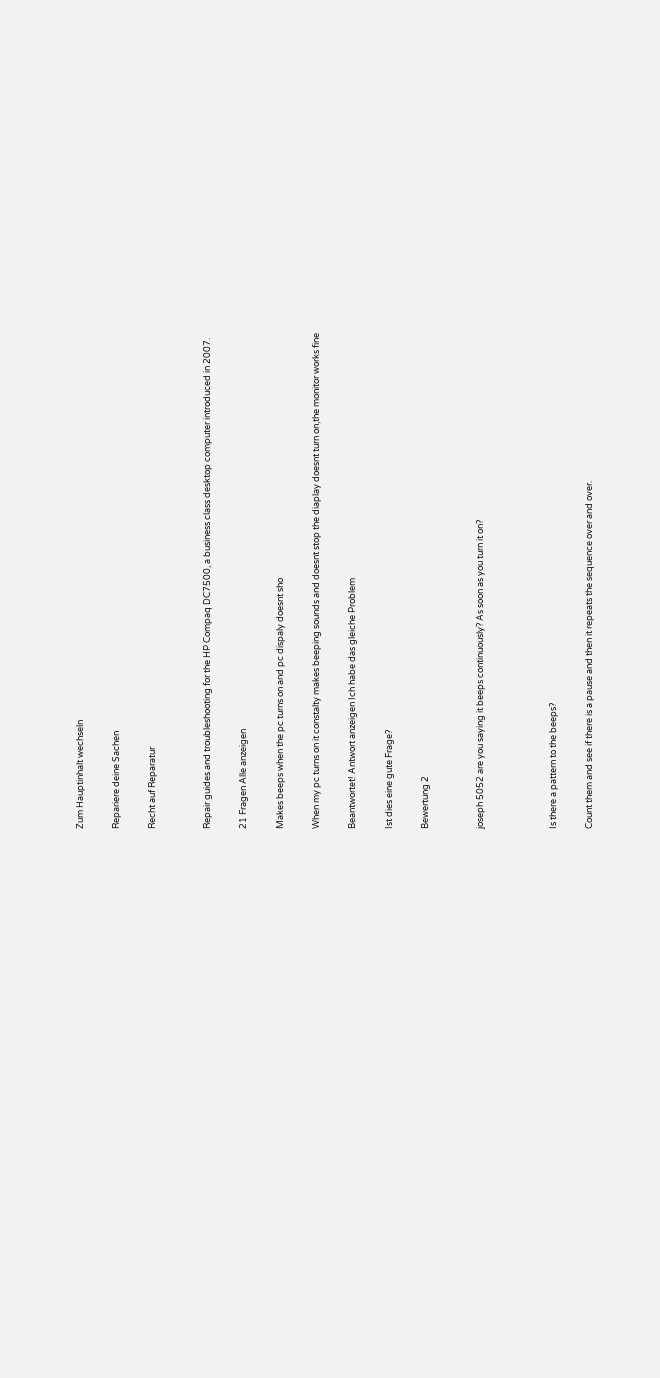Zum Hauptinhalt wechseln

Repariere deine Sachen

Recht auf Reparatur


Repair guides and troubleshooting for the HP Compaq DC7500, a business class desktop computer introduced in 2007.

21 Fragen Alle anzeigen

Makes beeps when the pc turns on and pc dispaly doesnt sho

When my pc turns on it constalty makes beeping sounds and doesnt stop the diaplay doesnt turn on,the monitor works fine

Beantwortet! Antwort anzeigen Ich habe das gleiche Problem

Ist dies eine gute Frage?

Bewertung 2


joseph 5052 are you saying it beeps continuously? As soon as you turn it on?



Is there a pattern to the beeps?

Count them and see if there is a pause and then it repeats the sequence over and over.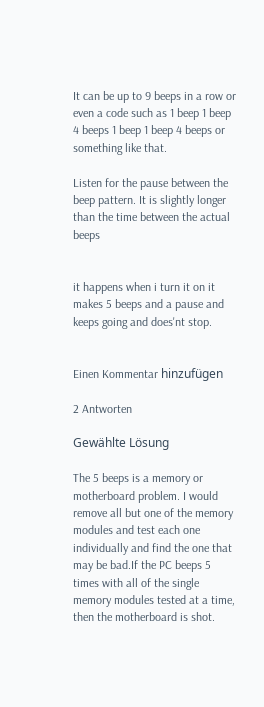It can be up to 9 beeps in a row or even a code such as 1 beep 1 beep 4 beeps 1 beep 1 beep 4 beeps or something like that.

Listen for the pause between the beep pattern. It is slightly longer than the time between the actual beeps


it happens when i turn it on it makes 5 beeps and a pause and keeps going and does'nt stop.


Einen Kommentar hinzufügen

2 Antworten

Gewählte Lösung

The 5 beeps is a memory or motherboard problem. I would remove all but one of the memory modules and test each one individually and find the one that may be bad.If the PC beeps 5 times with all of the single memory modules tested at a time, then the motherboard is shot.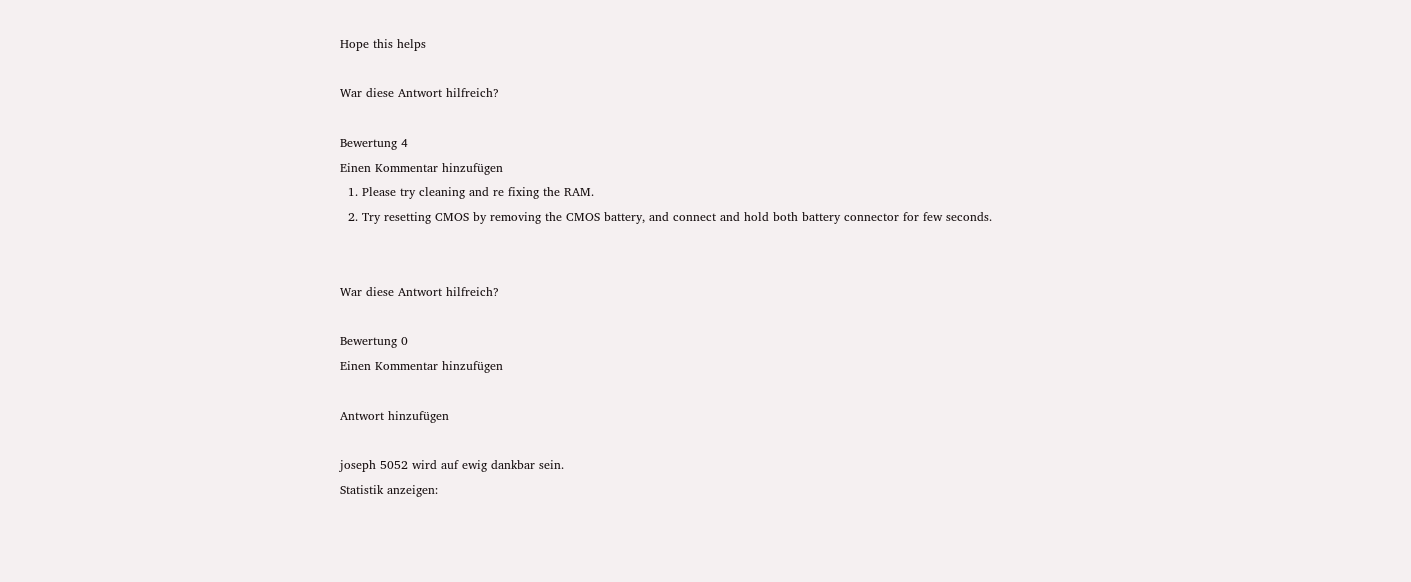Hope this helps

War diese Antwort hilfreich?

Bewertung 4
Einen Kommentar hinzufügen
  1. Please try cleaning and re fixing the RAM.
  2. Try resetting CMOS by removing the CMOS battery, and connect and hold both battery connector for few seconds.


War diese Antwort hilfreich?

Bewertung 0
Einen Kommentar hinzufügen

Antwort hinzufügen

joseph 5052 wird auf ewig dankbar sein.
Statistik anzeigen: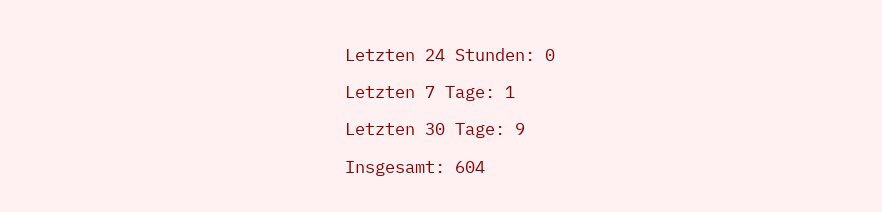Letzten 24 Stunden: 0

Letzten 7 Tage: 1

Letzten 30 Tage: 9

Insgesamt: 604